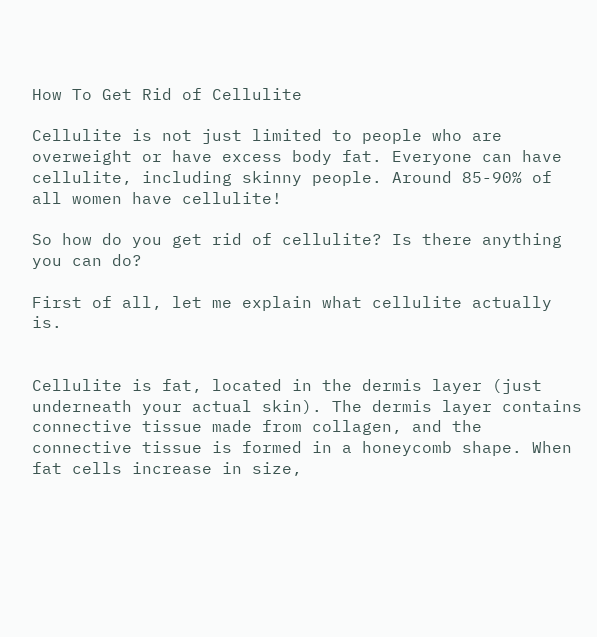How To Get Rid of Cellulite

Cellulite is not just limited to people who are overweight or have excess body fat. Everyone can have cellulite, including skinny people. Around 85-90% of all women have cellulite!

So how do you get rid of cellulite? Is there anything you can do?

First of all, let me explain what cellulite actually is.


Cellulite is fat, located in the dermis layer (just underneath your actual skin). The dermis layer contains connective tissue made from collagen, and the connective tissue is formed in a honeycomb shape. When fat cells increase in size,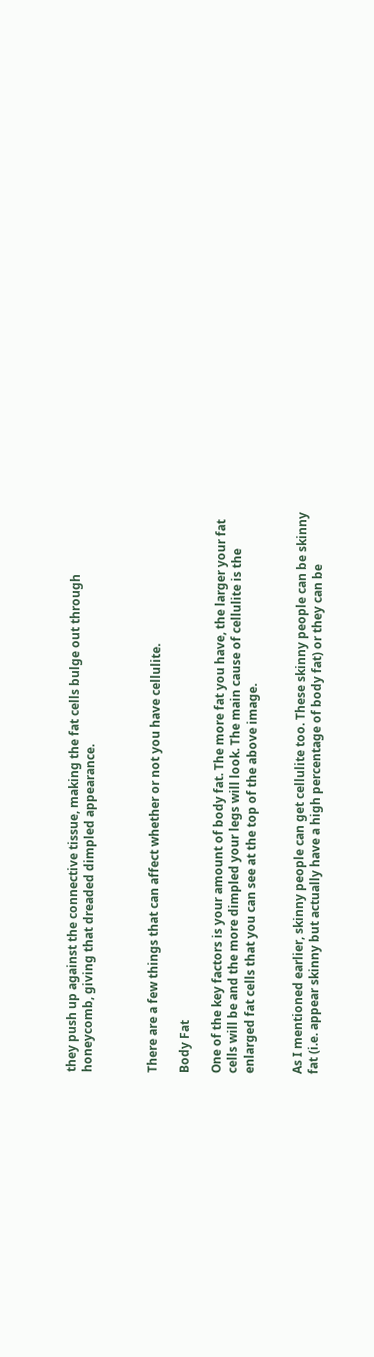they push up against the connective tissue, making the fat cells bulge out through honeycomb, giving that dreaded dimpled appearance.



There are a few things that can affect whether or not you have cellulite.

Body Fat

One of the key factors is your amount of body fat. The more fat you have, the larger your fat cells will be and the more dimpled your legs will look. The main cause of cellulite is the enlarged fat cells that you can see at the top of the above image.


As I mentioned earlier, skinny people can get cellulite too. These skinny people can be skinny fat (i.e. appear skinny but actually have a high percentage of body fat) or they can be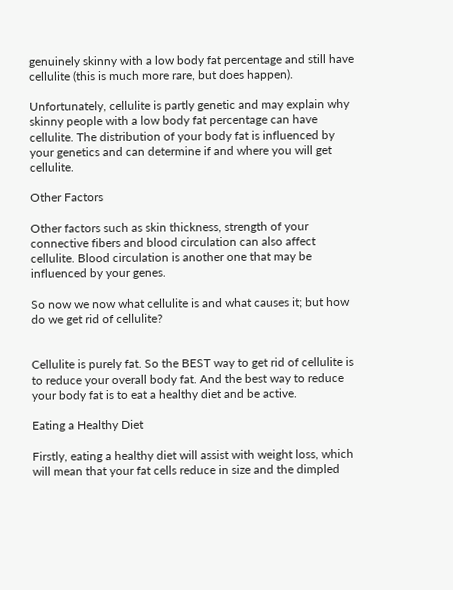genuinely skinny with a low body fat percentage and still have cellulite (this is much more rare, but does happen).

Unfortunately, cellulite is partly genetic and may explain why skinny people with a low body fat percentage can have cellulite. The distribution of your body fat is influenced by your genetics and can determine if and where you will get cellulite.

Other Factors

Other factors such as skin thickness, strength of your connective fibers and blood circulation can also affect cellulite. Blood circulation is another one that may be influenced by your genes.

So now we now what cellulite is and what causes it; but how do we get rid of cellulite?


Cellulite is purely fat. So the BEST way to get rid of cellulite is to reduce your overall body fat. And the best way to reduce your body fat is to eat a healthy diet and be active.

Eating a Healthy Diet

Firstly, eating a healthy diet will assist with weight loss, which will mean that your fat cells reduce in size and the dimpled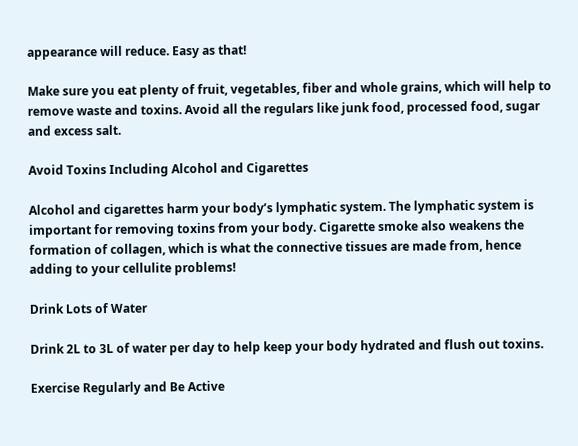appearance will reduce. Easy as that!

Make sure you eat plenty of fruit, vegetables, fiber and whole grains, which will help to remove waste and toxins. Avoid all the regulars like junk food, processed food, sugar and excess salt.

Avoid Toxins Including Alcohol and Cigarettes

Alcohol and cigarettes harm your body’s lymphatic system. The lymphatic system is important for removing toxins from your body. Cigarette smoke also weakens the formation of collagen, which is what the connective tissues are made from, hence adding to your cellulite problems!

Drink Lots of Water

Drink 2L to 3L of water per day to help keep your body hydrated and flush out toxins.

Exercise Regularly and Be Active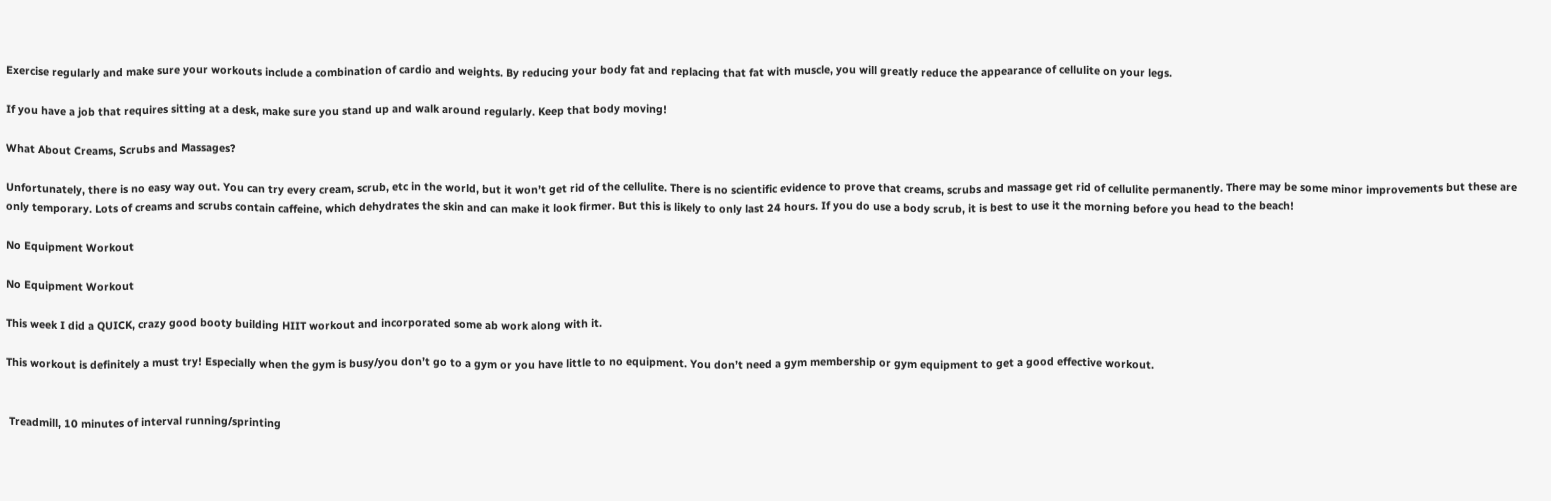Exercise regularly and make sure your workouts include a combination of cardio and weights. By reducing your body fat and replacing that fat with muscle, you will greatly reduce the appearance of cellulite on your legs.

If you have a job that requires sitting at a desk, make sure you stand up and walk around regularly. Keep that body moving!

What About Creams, Scrubs and Massages?

Unfortunately, there is no easy way out. You can try every cream, scrub, etc in the world, but it won’t get rid of the cellulite. There is no scientific evidence to prove that creams, scrubs and massage get rid of cellulite permanently. There may be some minor improvements but these are only temporary. Lots of creams and scrubs contain caffeine, which dehydrates the skin and can make it look firmer. But this is likely to only last 24 hours. If you do use a body scrub, it is best to use it the morning before you head to the beach!

No Equipment Workout

No Equipment Workout

This week I did a QUICK, crazy good booty building HIIT workout and incorporated some ab work along with it.

This workout is definitely a must try! Especially when the gym is busy/you don’t go to a gym or you have little to no equipment. You don’t need a gym membership or gym equipment to get a good effective workout.


 Treadmill, 10 minutes of interval running/sprinting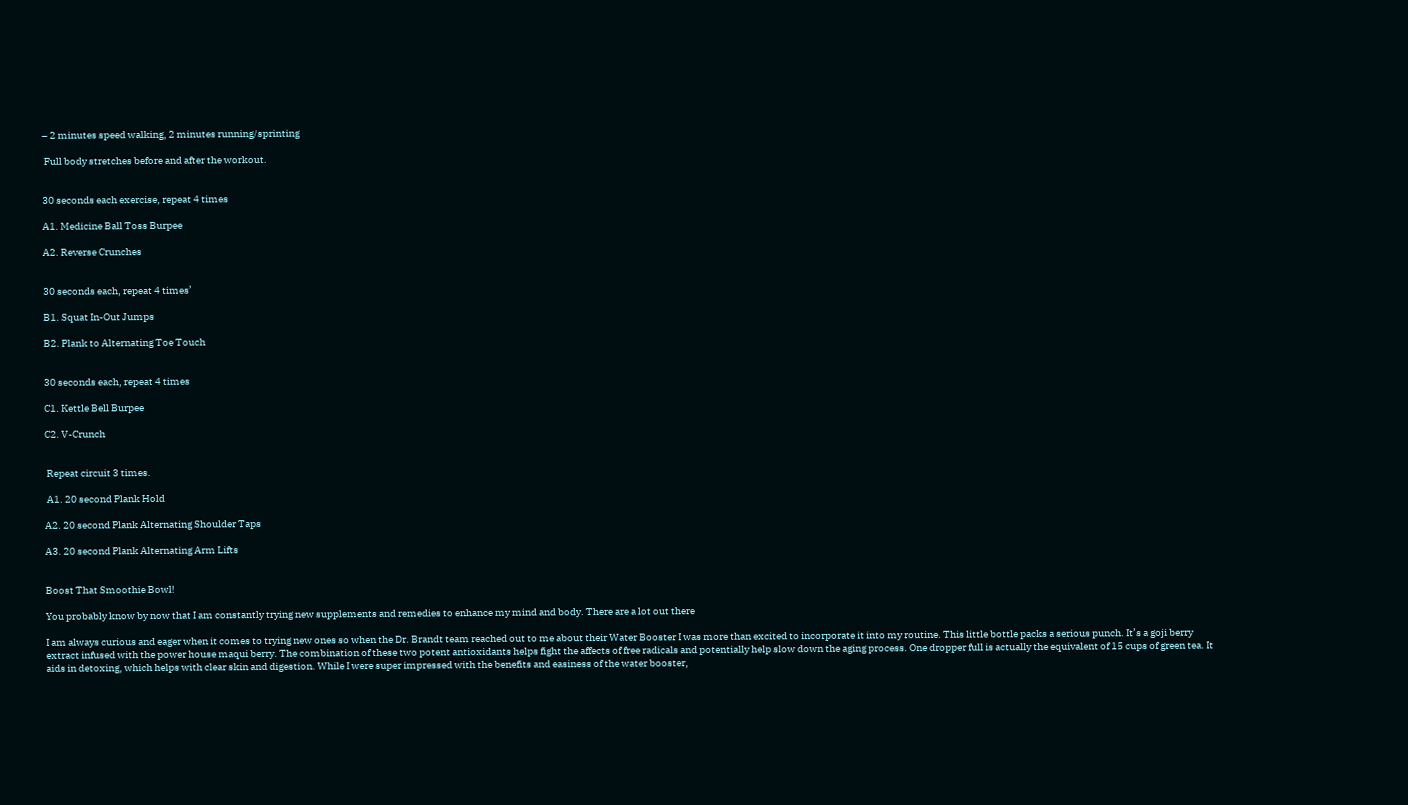– 2 minutes speed walking, 2 minutes running/sprinting

 Full body stretches before and after the workout.


30 seconds each exercise, repeat 4 times

A1. Medicine Ball Toss Burpee

A2. Reverse Crunches


30 seconds each, repeat 4 times’

B1. Squat In-Out Jumps

B2. Plank to Alternating Toe Touch


30 seconds each, repeat 4 times

C1. Kettle Bell Burpee

C2. V-Crunch


 Repeat circuit 3 times.

 A1. 20 second Plank Hold

A2. 20 second Plank Alternating Shoulder Taps

A3. 20 second Plank Alternating Arm Lifts


Boost That Smoothie Bowl!

You probably know by now that I am constantly trying new supplements and remedies to enhance my mind and body. There are a lot out there

I am always curious and eager when it comes to trying new ones so when the Dr. Brandt team reached out to me about their Water Booster I was more than excited to incorporate it into my routine. This little bottle packs a serious punch. It’s a goji berry extract infused with the power house maqui berry. The combination of these two potent antioxidants helps fight the affects of free radicals and potentially help slow down the aging process. One dropper full is actually the equivalent of 15 cups of green tea. It aids in detoxing, which helps with clear skin and digestion. While I were super impressed with the benefits and easiness of the water booster,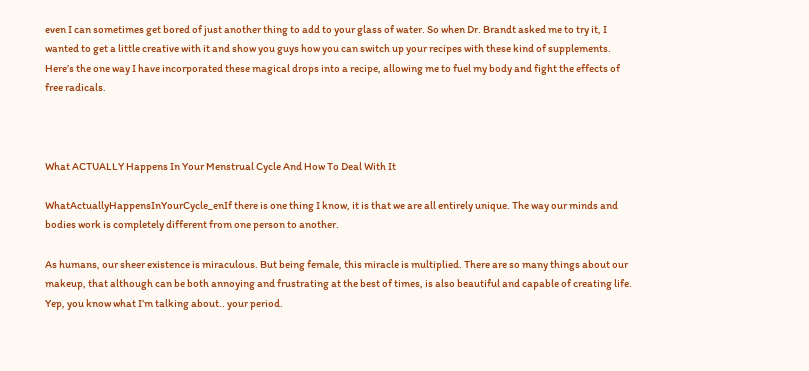even I can sometimes get bored of just another thing to add to your glass of water. So when Dr. Brandt asked me to try it, I wanted to get a little creative with it and show you guys how you can switch up your recipes with these kind of supplements. Here’s the one way I have incorporated these magical drops into a recipe, allowing me to fuel my body and fight the effects of free radicals.



What ACTUALLY Happens In Your Menstrual Cycle And How To Deal With It

WhatActuallyHappensInYourCycle_enIf there is one thing I know, it is that we are all entirely unique. The way our minds and bodies work is completely different from one person to another.

As humans, our sheer existence is miraculous. But being female, this miracle is multiplied. There are so many things about our makeup, that although can be both annoying and frustrating at the best of times, is also beautiful and capable of creating life. Yep, you know what I’m talking about.. your period.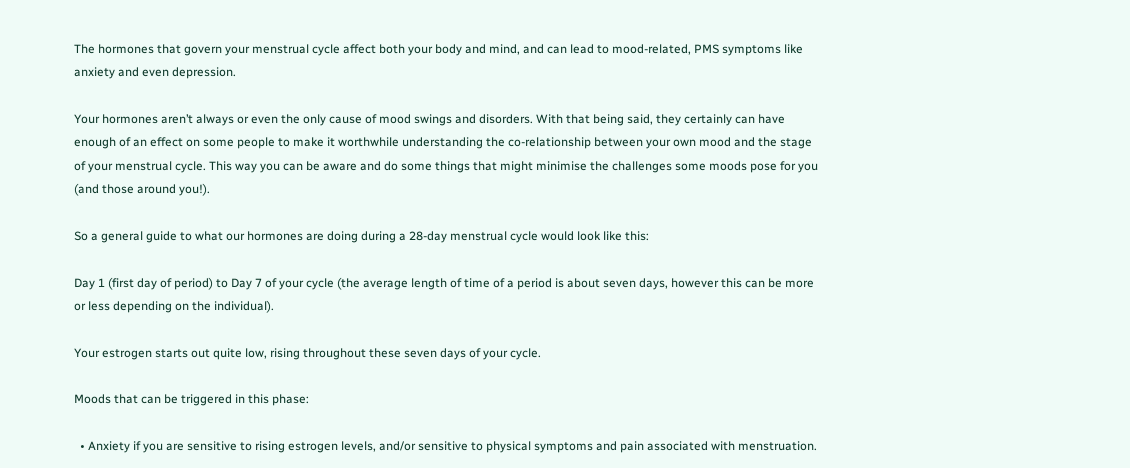The hormones that govern your menstrual cycle affect both your body and mind, and can lead to mood-related, PMS symptoms like anxiety and even depression.

Your hormones aren’t always or even the only cause of mood swings and disorders. With that being said, they certainly can have enough of an effect on some people to make it worthwhile understanding the co-relationship between your own mood and the stage of your menstrual cycle. This way you can be aware and do some things that might minimise the challenges some moods pose for you (and those around you!).

So a general guide to what our hormones are doing during a 28-day menstrual cycle would look like this:

Day 1 (first day of period) to Day 7 of your cycle (the average length of time of a period is about seven days, however this can be more or less depending on the individual).

Your estrogen starts out quite low, rising throughout these seven days of your cycle.

Moods that can be triggered in this phase:

  • Anxiety if you are sensitive to rising estrogen levels, and/or sensitive to physical symptoms and pain associated with menstruation.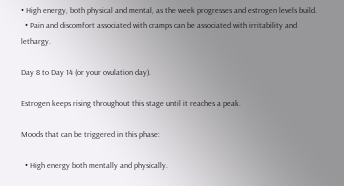• High energy, both physical and mental, as the week progresses and estrogen levels build.
  • Pain and discomfort associated with cramps can be associated with irritability and lethargy.

Day 8 to Day 14 (or your ovulation day).

Estrogen keeps rising throughout this stage until it reaches a peak.

Moods that can be triggered in this phase:

  • High energy both mentally and physically.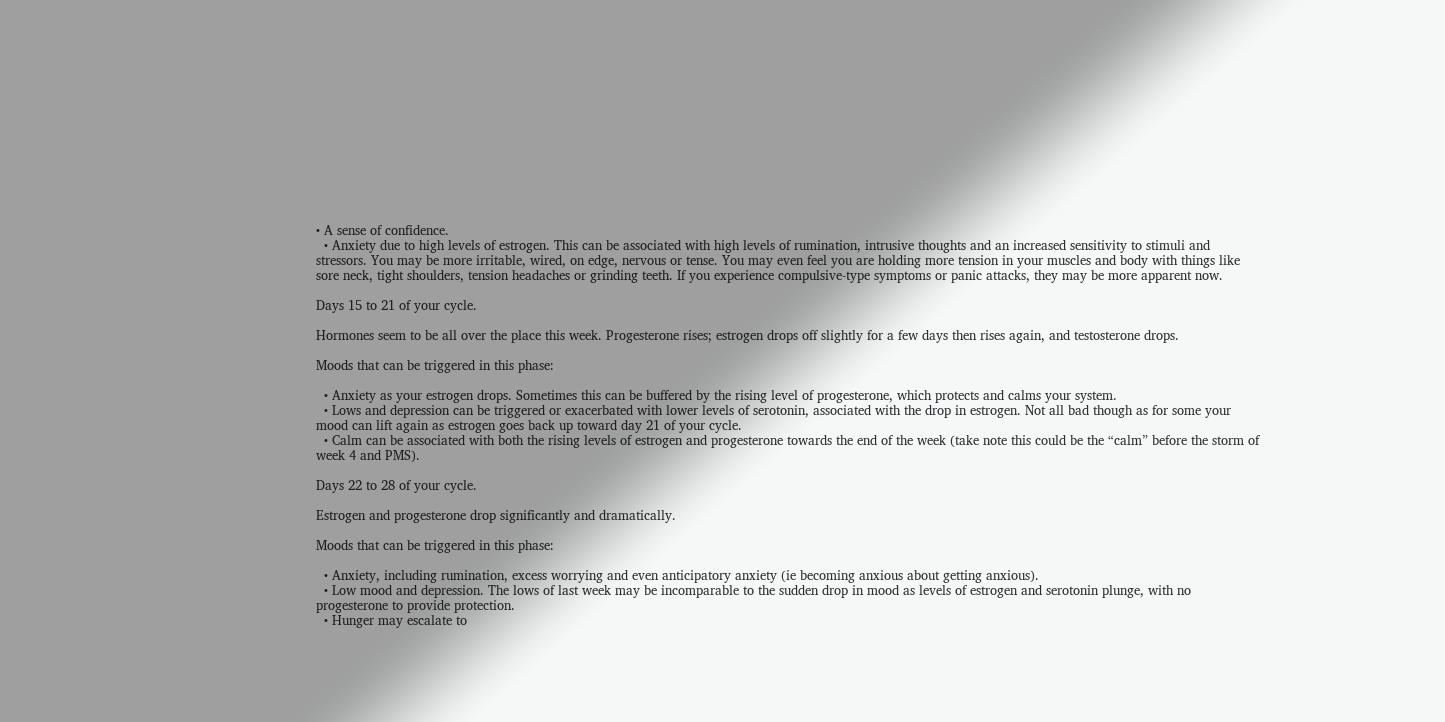• A sense of confidence.
  • Anxiety due to high levels of estrogen. This can be associated with high levels of rumination, intrusive thoughts and an increased sensitivity to stimuli and stressors. You may be more irritable, wired, on edge, nervous or tense. You may even feel you are holding more tension in your muscles and body with things like sore neck, tight shoulders, tension headaches or grinding teeth. If you experience compulsive-type symptoms or panic attacks, they may be more apparent now.

Days 15 to 21 of your cycle.

Hormones seem to be all over the place this week. Progesterone rises; estrogen drops off slightly for a few days then rises again, and testosterone drops.

Moods that can be triggered in this phase:

  • Anxiety as your estrogen drops. Sometimes this can be buffered by the rising level of progesterone, which protects and calms your system.
  • Lows and depression can be triggered or exacerbated with lower levels of serotonin, associated with the drop in estrogen. Not all bad though as for some your mood can lift again as estrogen goes back up toward day 21 of your cycle.
  • Calm can be associated with both the rising levels of estrogen and progesterone towards the end of the week (take note this could be the “calm” before the storm of week 4 and PMS).

Days 22 to 28 of your cycle.

Estrogen and progesterone drop significantly and dramatically.

Moods that can be triggered in this phase:

  • Anxiety, including rumination, excess worrying and even anticipatory anxiety (ie becoming anxious about getting anxious).
  • Low mood and depression. The lows of last week may be incomparable to the sudden drop in mood as levels of estrogen and serotonin plunge, with no progesterone to provide protection.
  • Hunger may escalate to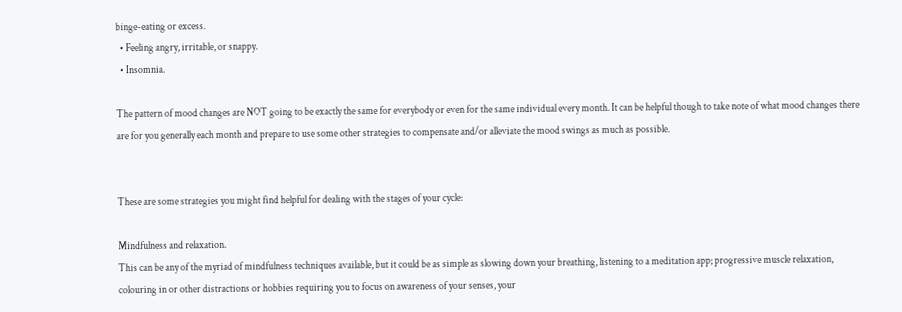binge-eating or excess.
  • Feeling angry, irritable, or snappy.
  • Insomnia.

The pattern of mood changes are NOT going to be exactly the same for everybody or even for the same individual every month. It can be helpful though to take note of what mood changes there are for you generally each month and prepare to use some other strategies to compensate and/or alleviate the mood swings as much as possible.


These are some strategies you might find helpful for dealing with the stages of your cycle:

Mindfulness and relaxation.
This can be any of the myriad of mindfulness techniques available, but it could be as simple as slowing down your breathing, listening to a meditation app; progressive muscle relaxation, colouring in or other distractions or hobbies requiring you to focus on awareness of your senses, your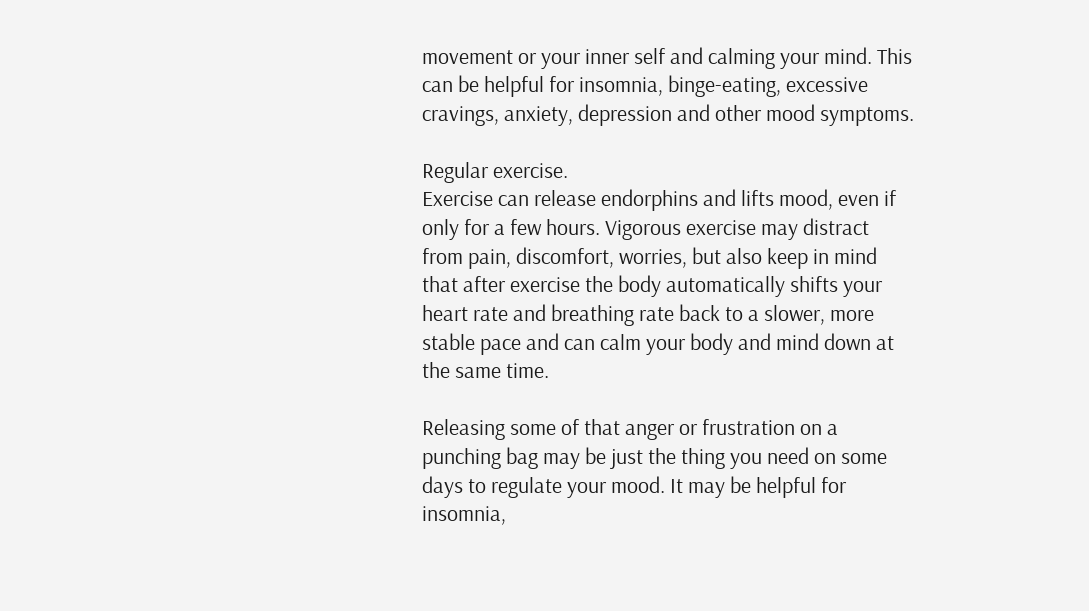movement or your inner self and calming your mind. This can be helpful for insomnia, binge-eating, excessive cravings, anxiety, depression and other mood symptoms.

Regular exercise.
Exercise can release endorphins and lifts mood, even if only for a few hours. Vigorous exercise may distract from pain, discomfort, worries, but also keep in mind that after exercise the body automatically shifts your heart rate and breathing rate back to a slower, more stable pace and can calm your body and mind down at the same time.

Releasing some of that anger or frustration on a punching bag may be just the thing you need on some days to regulate your mood. It may be helpful for insomnia,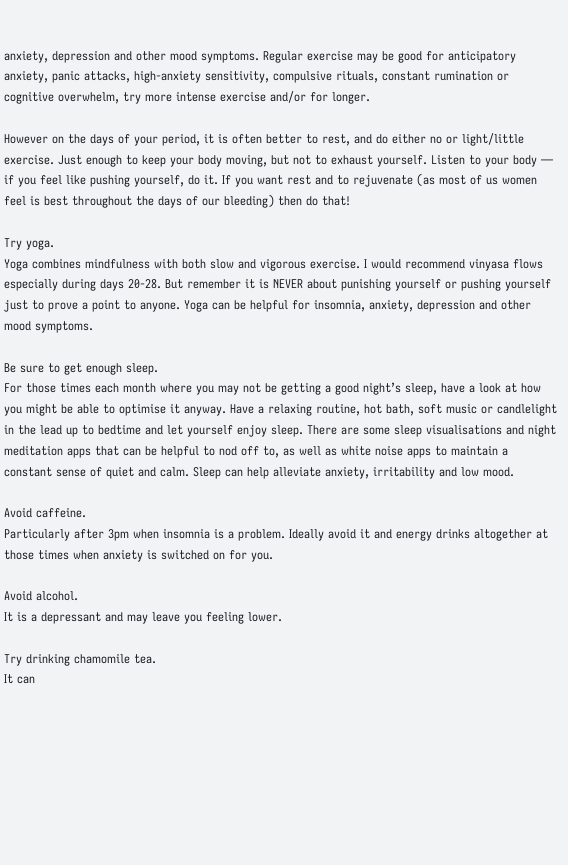anxiety, depression and other mood symptoms. Regular exercise may be good for anticipatory anxiety, panic attacks, high-anxiety sensitivity, compulsive rituals, constant rumination or cognitive overwhelm, try more intense exercise and/or for longer.

However on the days of your period, it is often better to rest, and do either no or light/little exercise. Just enough to keep your body moving, but not to exhaust yourself. Listen to your body — if you feel like pushing yourself, do it. If you want rest and to rejuvenate (as most of us women feel is best throughout the days of our bleeding) then do that!

Try yoga.
Yoga combines mindfulness with both slow and vigorous exercise. I would recommend vinyasa flows especially during days 20-28. But remember it is NEVER about punishing yourself or pushing yourself just to prove a point to anyone. Yoga can be helpful for insomnia, anxiety, depression and other mood symptoms.

Be sure to get enough sleep.
For those times each month where you may not be getting a good night’s sleep, have a look at how you might be able to optimise it anyway. Have a relaxing routine, hot bath, soft music or candlelight in the lead up to bedtime and let yourself enjoy sleep. There are some sleep visualisations and night meditation apps that can be helpful to nod off to, as well as white noise apps to maintain a constant sense of quiet and calm. Sleep can help alleviate anxiety, irritability and low mood.

Avoid caffeine.
Particularly after 3pm when insomnia is a problem. Ideally avoid it and energy drinks altogether at those times when anxiety is switched on for you.

Avoid alcohol.
It is a depressant and may leave you feeling lower.

Try drinking chamomile tea.
It can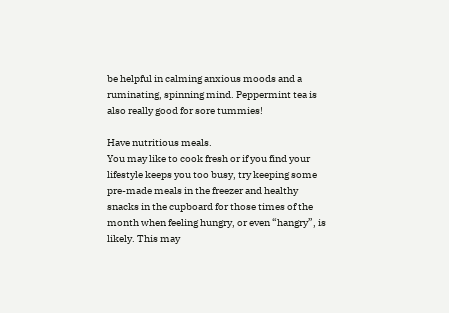be helpful in calming anxious moods and a ruminating, spinning mind. Peppermint tea is also really good for sore tummies!

Have nutritious meals.
You may like to cook fresh or if you find your lifestyle keeps you too busy, try keeping some pre-made meals in the freezer and healthy snacks in the cupboard for those times of the month when feeling hungry, or even “hangry”, is likely. This may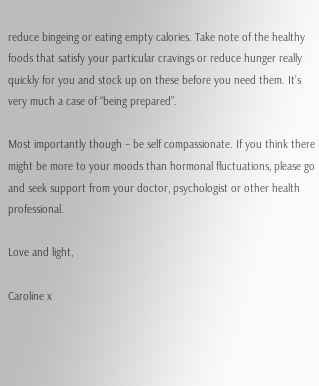reduce bingeing or eating empty calories. Take note of the healthy foods that satisfy your particular cravings or reduce hunger really quickly for you and stock up on these before you need them. It’s very much a case of “being prepared”.

Most importantly though – be self compassionate. If you think there might be more to your moods than hormonal fluctuations, please go and seek support from your doctor, psychologist or other health professional.

Love and light,

Caroline x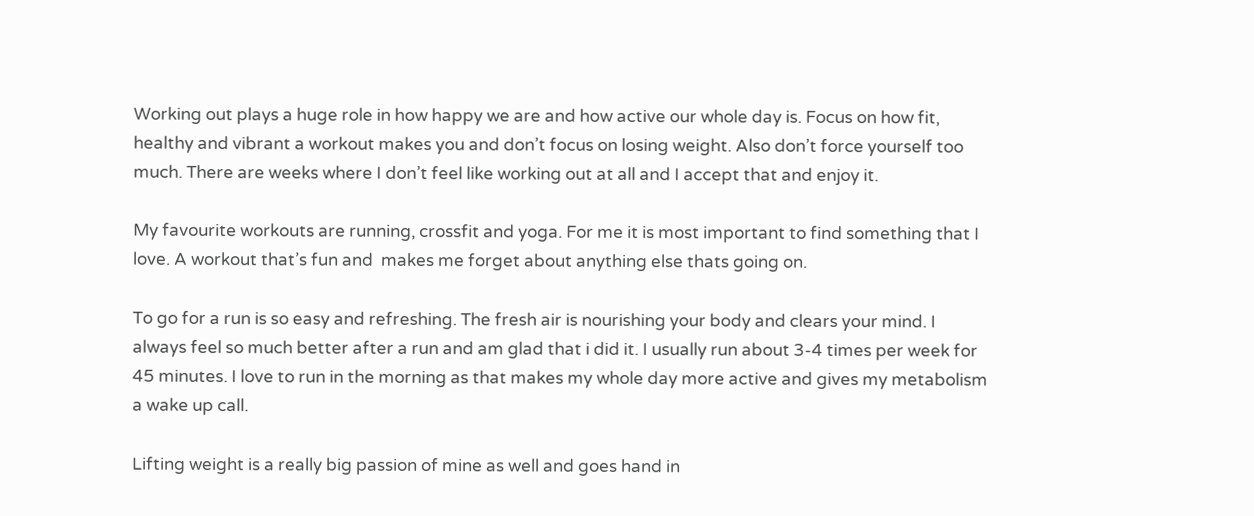Working out plays a huge role in how happy we are and how active our whole day is. Focus on how fit, healthy and vibrant a workout makes you and don’t focus on losing weight. Also don’t force yourself too much. There are weeks where I don’t feel like working out at all and I accept that and enjoy it.

My favourite workouts are running, crossfit and yoga. For me it is most important to find something that I love. A workout that’s fun and  makes me forget about anything else thats going on.

To go for a run is so easy and refreshing. The fresh air is nourishing your body and clears your mind. I always feel so much better after a run and am glad that i did it. I usually run about 3-4 times per week for 45 minutes. I love to run in the morning as that makes my whole day more active and gives my metabolism a wake up call.

Lifting weight is a really big passion of mine as well and goes hand in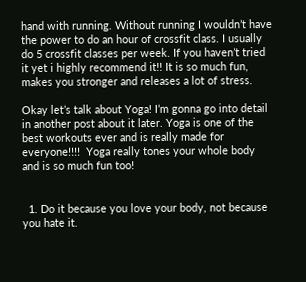hand with running. Without running I wouldn’t have the power to do an hour of crossfit class. I usually do 5 crossfit classes per week. If you haven’t tried it yet i highly recommend it!! It is so much fun, makes you stronger and releases a lot of stress.

Okay let’s talk about Yoga! I’m gonna go into detail in another post about it later. Yoga is one of the best workouts ever and is really made for everyone!!!!  Yoga really tones your whole body and is so much fun too!


  1. Do it because you love your body, not because you hate it.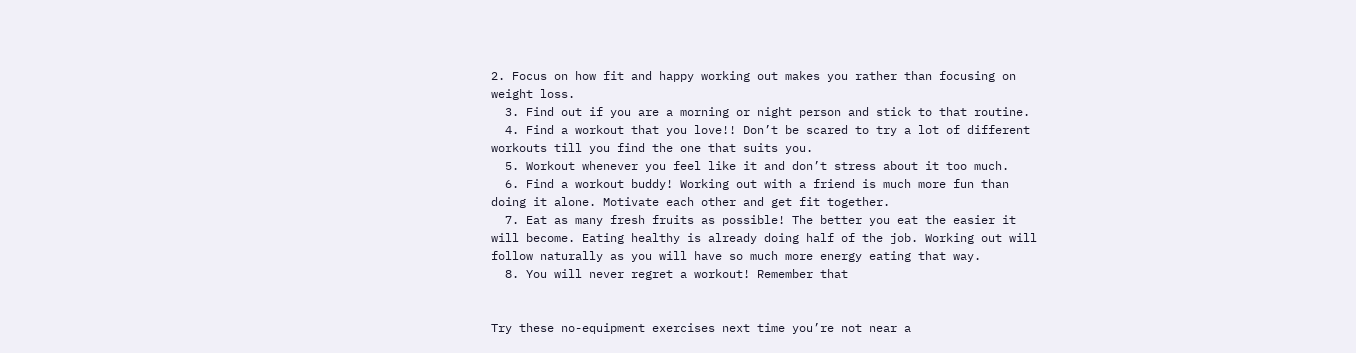2. Focus on how fit and happy working out makes you rather than focusing on weight loss.
  3. Find out if you are a morning or night person and stick to that routine.
  4. Find a workout that you love!! Don’t be scared to try a lot of different workouts till you find the one that suits you.
  5. Workout whenever you feel like it and don’t stress about it too much.
  6. Find a workout buddy! Working out with a friend is much more fun than doing it alone. Motivate each other and get fit together.
  7. Eat as many fresh fruits as possible! The better you eat the easier it will become. Eating healthy is already doing half of the job. Working out will follow naturally as you will have so much more energy eating that way.
  8. You will never regret a workout! Remember that


Try these no-equipment exercises next time you’re not near a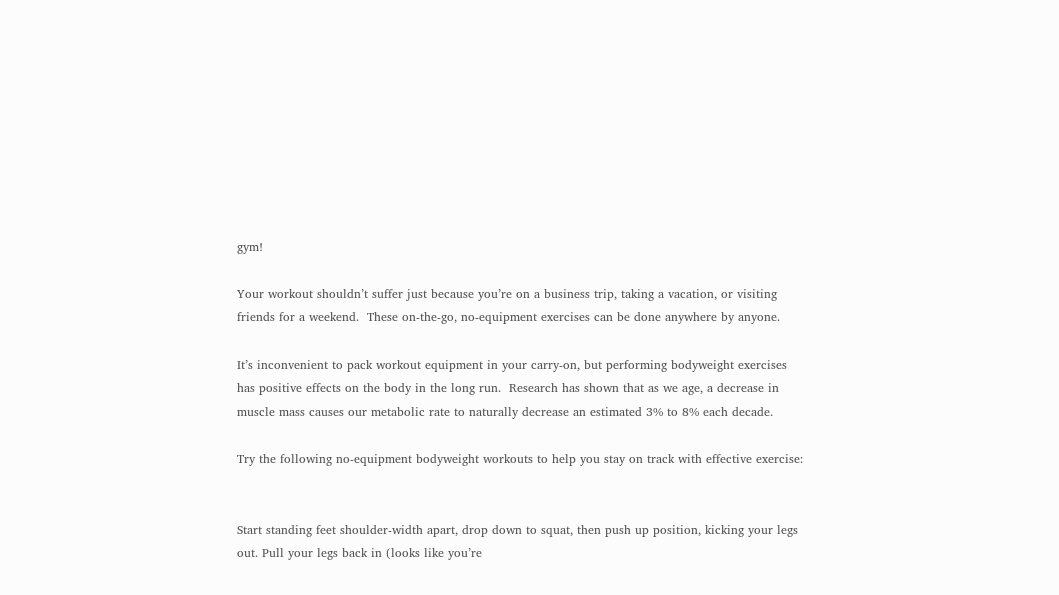gym!

Your workout shouldn’t suffer just because you’re on a business trip, taking a vacation, or visiting friends for a weekend.  These on-the-go, no-equipment exercises can be done anywhere by anyone.

It’s inconvenient to pack workout equipment in your carry-on, but performing bodyweight exercises has positive effects on the body in the long run.  Research has shown that as we age, a decrease in muscle mass causes our metabolic rate to naturally decrease an estimated 3% to 8% each decade.

Try the following no-equipment bodyweight workouts to help you stay on track with effective exercise:


Start standing feet shoulder-width apart, drop down to squat, then push up position, kicking your legs out. Pull your legs back in (looks like you’re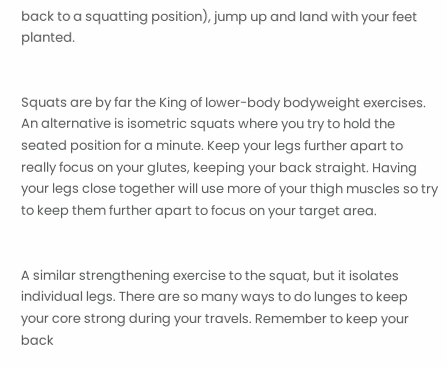back to a squatting position), jump up and land with your feet planted.


Squats are by far the King of lower-body bodyweight exercises. An alternative is isometric squats where you try to hold the seated position for a minute. Keep your legs further apart to really focus on your glutes, keeping your back straight. Having your legs close together will use more of your thigh muscles so try to keep them further apart to focus on your target area.


A similar strengthening exercise to the squat, but it isolates individual legs. There are so many ways to do lunges to keep your core strong during your travels. Remember to keep your back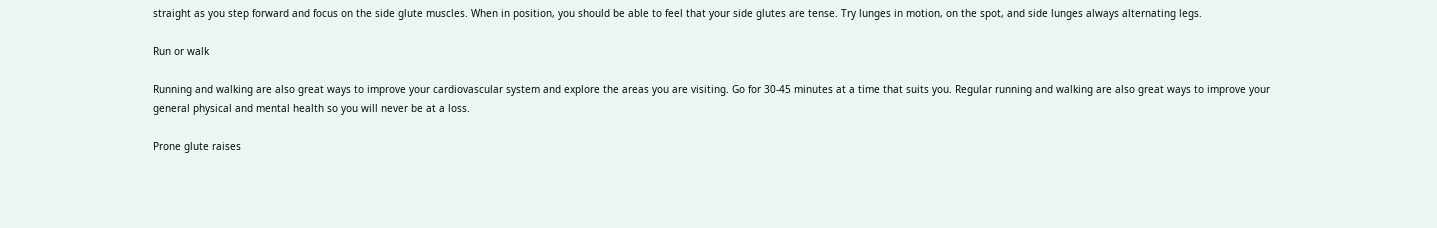straight as you step forward and focus on the side glute muscles. When in position, you should be able to feel that your side glutes are tense. Try lunges in motion, on the spot, and side lunges always alternating legs.

Run or walk

Running and walking are also great ways to improve your cardiovascular system and explore the areas you are visiting. Go for 30-45 minutes at a time that suits you. Regular running and walking are also great ways to improve your general physical and mental health so you will never be at a loss.

Prone glute raises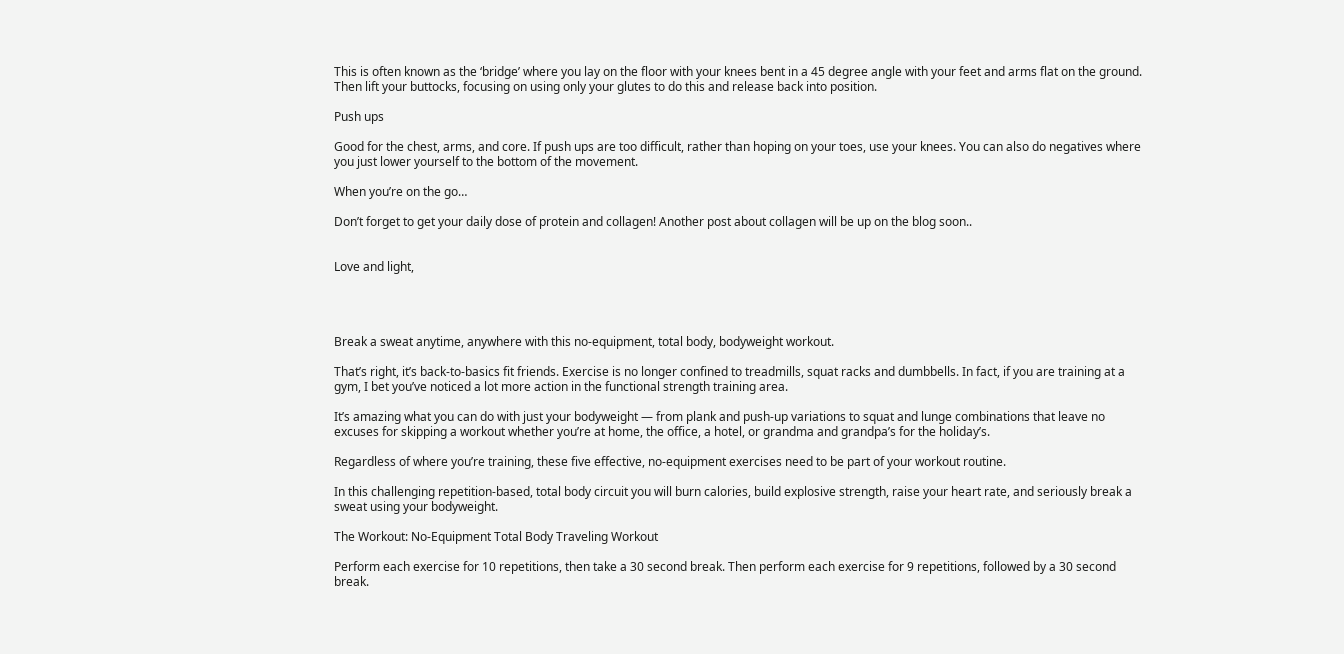This is often known as the ‘bridge’ where you lay on the floor with your knees bent in a 45 degree angle with your feet and arms flat on the ground. Then lift your buttocks, focusing on using only your glutes to do this and release back into position.

Push ups

Good for the chest, arms, and core. If push ups are too difficult, rather than hoping on your toes, use your knees. You can also do negatives where you just lower yourself to the bottom of the movement.

When you’re on the go…

Don’t forget to get your daily dose of protein and collagen! Another post about collagen will be up on the blog soon..


Love and light,




Break a sweat anytime, anywhere with this no-equipment, total body, bodyweight workout.

That’s right, it’s back-to-basics fit friends. Exercise is no longer confined to treadmills, squat racks and dumbbells. In fact, if you are training at a gym, I bet you’ve noticed a lot more action in the functional strength training area.

It’s amazing what you can do with just your bodyweight — from plank and push-up variations to squat and lunge combinations that leave no excuses for skipping a workout whether you’re at home, the office, a hotel, or grandma and grandpa’s for the holiday’s.

Regardless of where you’re training, these five effective, no-equipment exercises need to be part of your workout routine.

In this challenging repetition-based, total body circuit you will burn calories, build explosive strength, raise your heart rate, and seriously break a sweat using your bodyweight.

The Workout: No-Equipment Total Body Traveling Workout

Perform each exercise for 10 repetitions, then take a 30 second break. Then perform each exercise for 9 repetitions, followed by a 30 second break.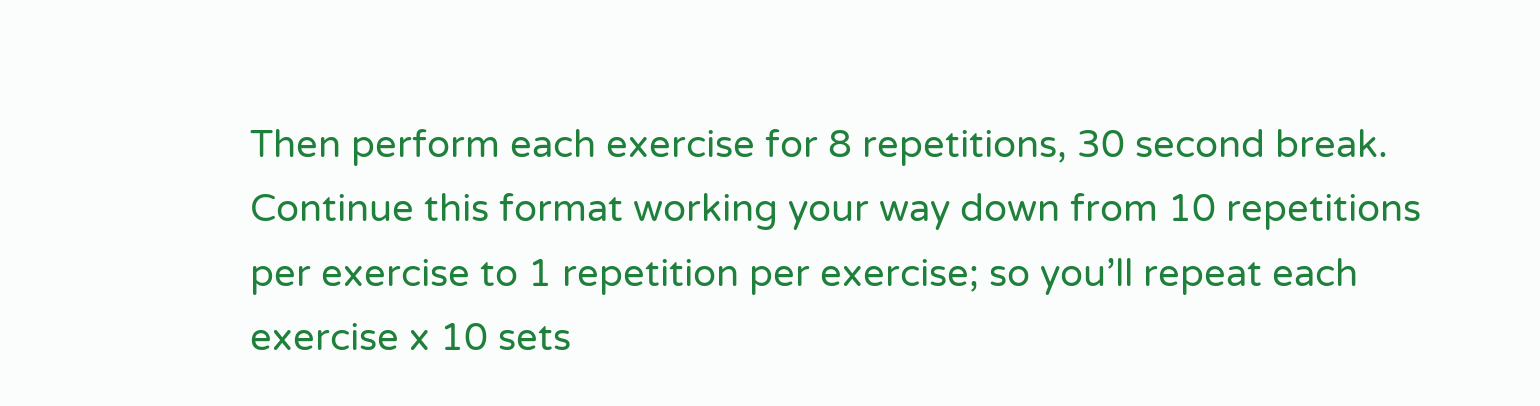Then perform each exercise for 8 repetitions, 30 second break. Continue this format working your way down from 10 repetitions per exercise to 1 repetition per exercise; so you’ll repeat each exercise x 10 sets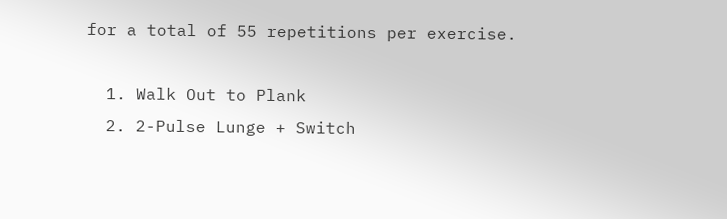for a total of 55 repetitions per exercise.

  1. Walk Out to Plank
  2. 2-Pulse Lunge + Switch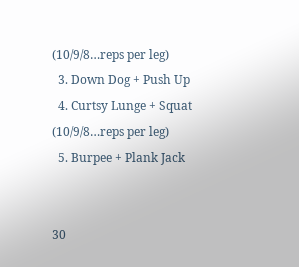(10/9/8…reps per leg)
  3. Down Dog + Push Up
  4. Curtsy Lunge + Squat (10/9/8…reps per leg)
  5. Burpee + Plank Jack


30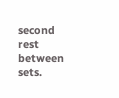second rest between sets.